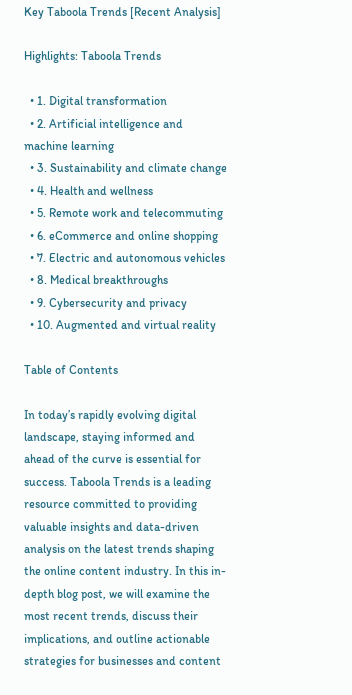Key Taboola Trends [Recent Analysis]

Highlights: Taboola Trends

  • 1. Digital transformation
  • 2. Artificial intelligence and machine learning
  • 3. Sustainability and climate change
  • 4. Health and wellness
  • 5. Remote work and telecommuting
  • 6. eCommerce and online shopping
  • 7. Electric and autonomous vehicles
  • 8. Medical breakthroughs
  • 9. Cybersecurity and privacy
  • 10. Augmented and virtual reality

Table of Contents

In today’s rapidly evolving digital landscape, staying informed and ahead of the curve is essential for success. Taboola Trends is a leading resource committed to providing valuable insights and data-driven analysis on the latest trends shaping the online content industry. In this in-depth blog post, we will examine the most recent trends, discuss their implications, and outline actionable strategies for businesses and content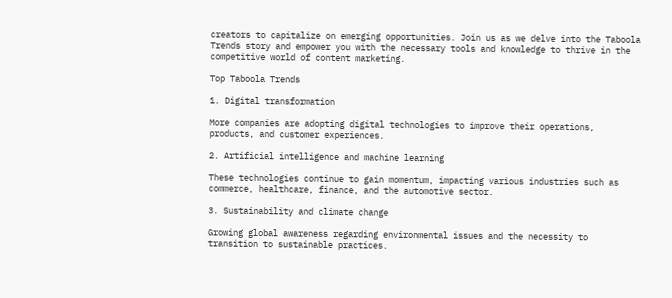creators to capitalize on emerging opportunities. Join us as we delve into the Taboola Trends story and empower you with the necessary tools and knowledge to thrive in the competitive world of content marketing.

Top Taboola Trends

1. Digital transformation

More companies are adopting digital technologies to improve their operations, products, and customer experiences.

2. Artificial intelligence and machine learning

These technologies continue to gain momentum, impacting various industries such as commerce, healthcare, finance, and the automotive sector.

3. Sustainability and climate change

Growing global awareness regarding environmental issues and the necessity to transition to sustainable practices.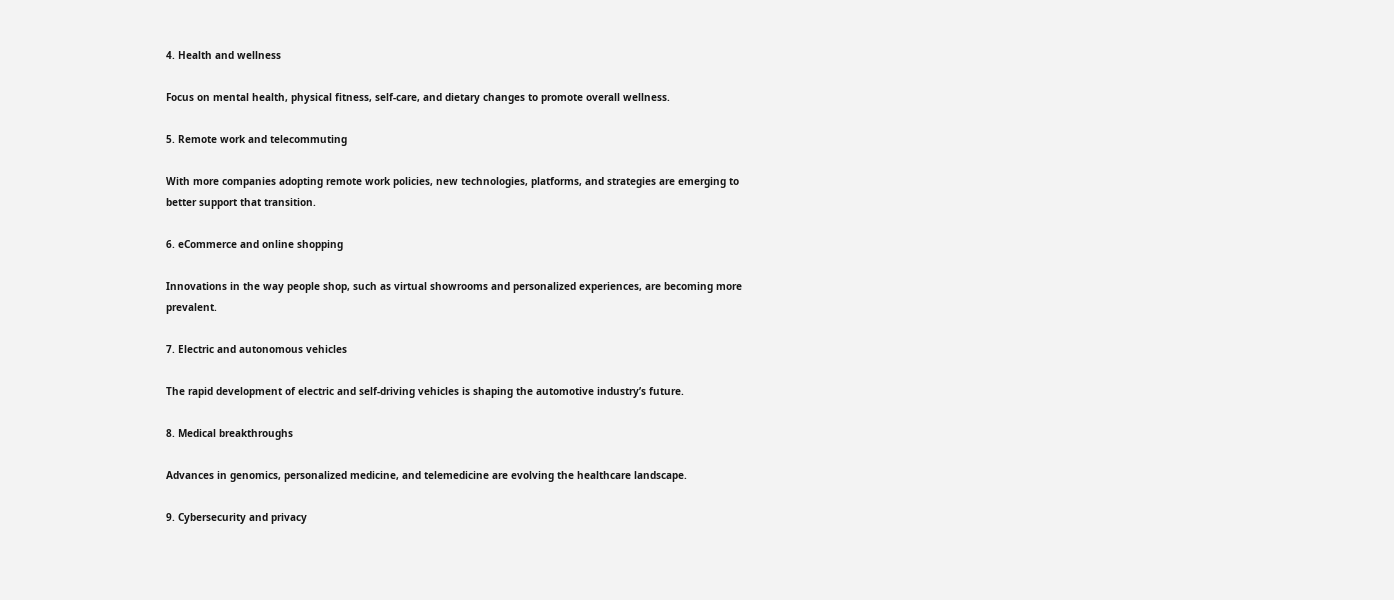4. Health and wellness

Focus on mental health, physical fitness, self-care, and dietary changes to promote overall wellness.

5. Remote work and telecommuting

With more companies adopting remote work policies, new technologies, platforms, and strategies are emerging to better support that transition.

6. eCommerce and online shopping

Innovations in the way people shop, such as virtual showrooms and personalized experiences, are becoming more prevalent.

7. Electric and autonomous vehicles

The rapid development of electric and self-driving vehicles is shaping the automotive industry’s future.

8. Medical breakthroughs

Advances in genomics, personalized medicine, and telemedicine are evolving the healthcare landscape.

9. Cybersecurity and privacy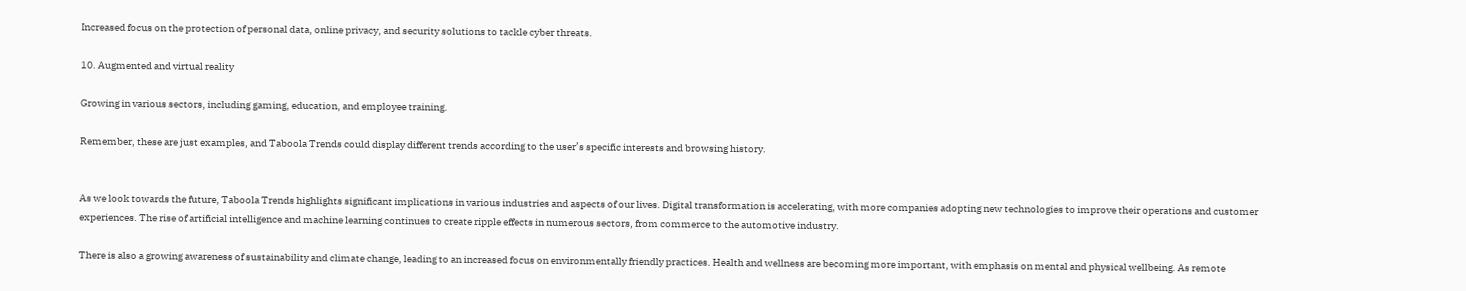Increased focus on the protection of personal data, online privacy, and security solutions to tackle cyber threats.

10. Augmented and virtual reality

Growing in various sectors, including gaming, education, and employee training.

Remember, these are just examples, and Taboola Trends could display different trends according to the user’s specific interests and browsing history.


As we look towards the future, Taboola Trends highlights significant implications in various industries and aspects of our lives. Digital transformation is accelerating, with more companies adopting new technologies to improve their operations and customer experiences. The rise of artificial intelligence and machine learning continues to create ripple effects in numerous sectors, from commerce to the automotive industry.

There is also a growing awareness of sustainability and climate change, leading to an increased focus on environmentally friendly practices. Health and wellness are becoming more important, with emphasis on mental and physical wellbeing. As remote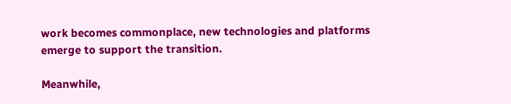work becomes commonplace, new technologies and platforms emerge to support the transition.

Meanwhile,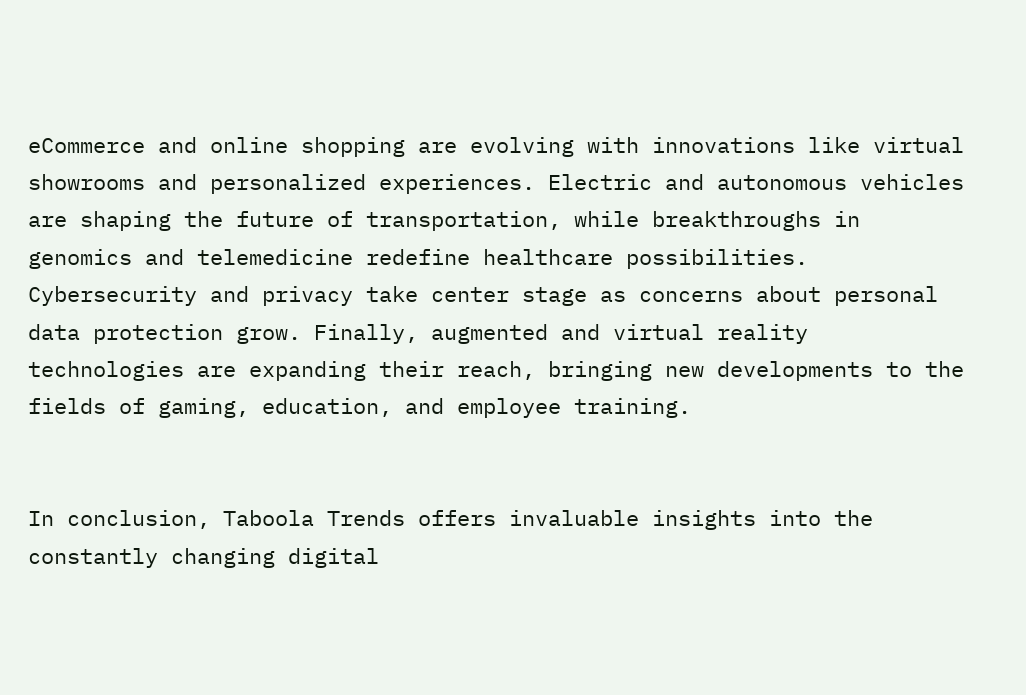eCommerce and online shopping are evolving with innovations like virtual showrooms and personalized experiences. Electric and autonomous vehicles are shaping the future of transportation, while breakthroughs in genomics and telemedicine redefine healthcare possibilities. Cybersecurity and privacy take center stage as concerns about personal data protection grow. Finally, augmented and virtual reality technologies are expanding their reach, bringing new developments to the fields of gaming, education, and employee training.


In conclusion, Taboola Trends offers invaluable insights into the constantly changing digital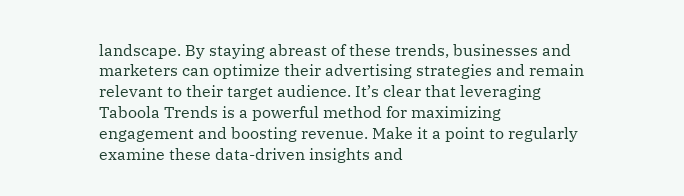landscape. By staying abreast of these trends, businesses and marketers can optimize their advertising strategies and remain relevant to their target audience. It’s clear that leveraging Taboola Trends is a powerful method for maximizing engagement and boosting revenue. Make it a point to regularly examine these data-driven insights and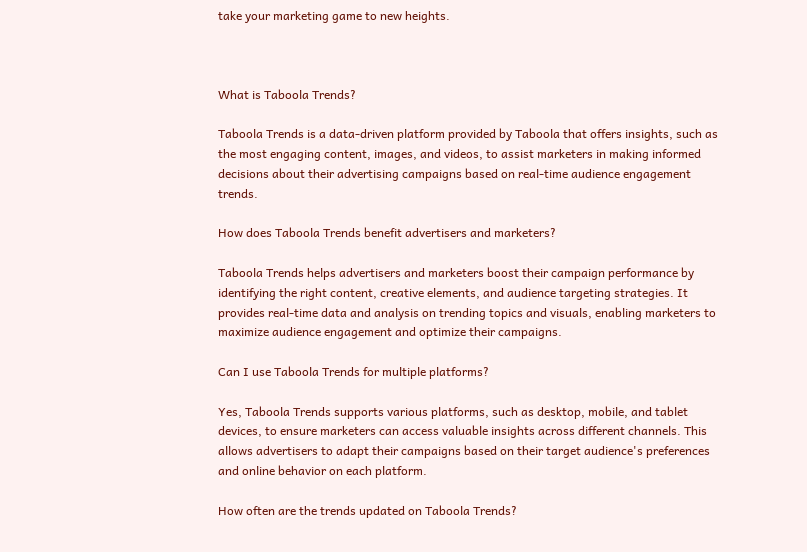take your marketing game to new heights.



What is Taboola Trends?

Taboola Trends is a data-driven platform provided by Taboola that offers insights, such as the most engaging content, images, and videos, to assist marketers in making informed decisions about their advertising campaigns based on real-time audience engagement trends.

How does Taboola Trends benefit advertisers and marketers?

Taboola Trends helps advertisers and marketers boost their campaign performance by identifying the right content, creative elements, and audience targeting strategies. It provides real-time data and analysis on trending topics and visuals, enabling marketers to maximize audience engagement and optimize their campaigns.

Can I use Taboola Trends for multiple platforms?

Yes, Taboola Trends supports various platforms, such as desktop, mobile, and tablet devices, to ensure marketers can access valuable insights across different channels. This allows advertisers to adapt their campaigns based on their target audience's preferences and online behavior on each platform.

How often are the trends updated on Taboola Trends?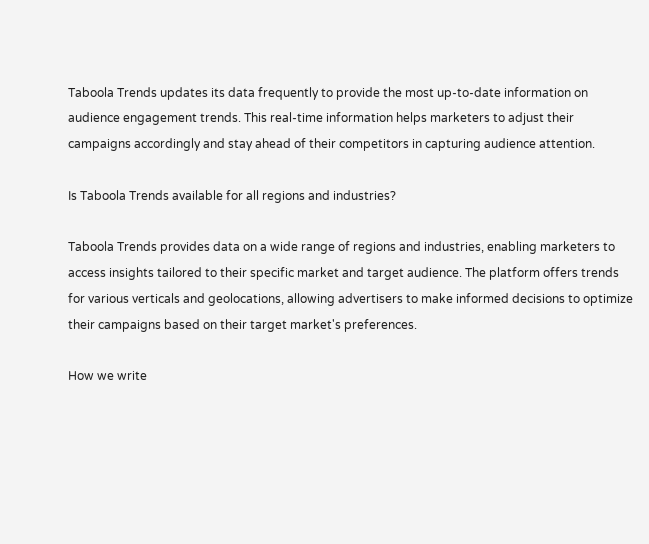Taboola Trends updates its data frequently to provide the most up-to-date information on audience engagement trends. This real-time information helps marketers to adjust their campaigns accordingly and stay ahead of their competitors in capturing audience attention.

Is Taboola Trends available for all regions and industries?

Taboola Trends provides data on a wide range of regions and industries, enabling marketers to access insights tailored to their specific market and target audience. The platform offers trends for various verticals and geolocations, allowing advertisers to make informed decisions to optimize their campaigns based on their target market's preferences.

How we write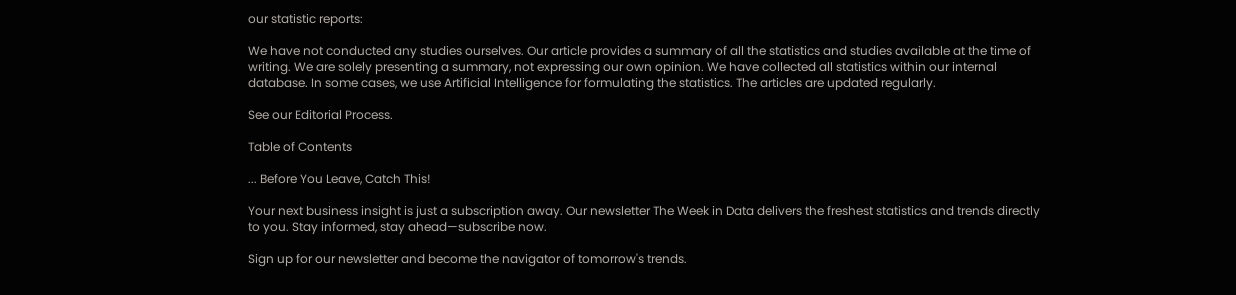our statistic reports:

We have not conducted any studies ourselves. Our article provides a summary of all the statistics and studies available at the time of writing. We are solely presenting a summary, not expressing our own opinion. We have collected all statistics within our internal database. In some cases, we use Artificial Intelligence for formulating the statistics. The articles are updated regularly.

See our Editorial Process.

Table of Contents

... Before You Leave, Catch This!

Your next business insight is just a subscription away. Our newsletter The Week in Data delivers the freshest statistics and trends directly to you. Stay informed, stay ahead—subscribe now.

Sign up for our newsletter and become the navigator of tomorrow's trends.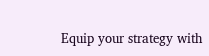Equip your strategy with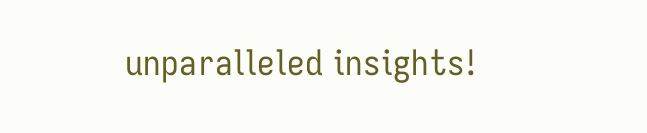unparalleled insights!